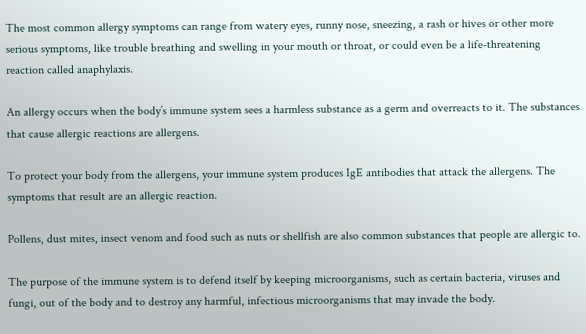The most common allergy symptoms can range from watery eyes, runny nose, sneezing, a rash or hives or other more serious symptoms, like trouble breathing and swelling in your mouth or throat, or could even be a life-threatening reaction called anaphylaxis.

An allergy occurs when the body’s immune system sees a harmless substance as a germ and overreacts to it. The substances that cause allergic reactions are allergens.

To protect your body from the allergens, your immune system produces IgE antibodies that attack the allergens. The symptoms that result are an allergic reaction.

Pollens, dust mites, insect venom and food such as nuts or shellfish are also common substances that people are allergic to.

The purpose of the immune system is to defend itself by keeping microorganisms, such as certain bacteria, viruses and fungi, out of the body and to destroy any harmful, infectious microorganisms that may invade the body.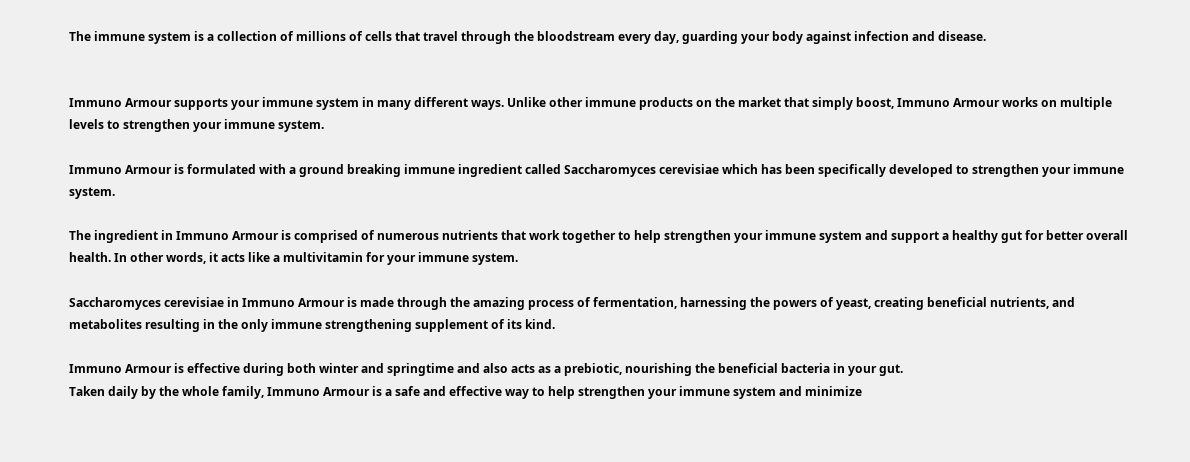The immune system is a collection of millions of cells that travel through the bloodstream every day, guarding your body against infection and disease.


Immuno Armour supports your immune system in many different ways. Unlike other immune products on the market that simply boost, Immuno Armour works on multiple levels to strengthen your immune system.

Immuno Armour is formulated with a ground breaking immune ingredient called Saccharomyces cerevisiae which has been specifically developed to strengthen your immune system.

The ingredient in Immuno Armour is comprised of numerous nutrients that work together to help strengthen your immune system and support a healthy gut for better overall health. In other words, it acts like a multivitamin for your immune system.

Saccharomyces cerevisiae in Immuno Armour is made through the amazing process of fermentation, harnessing the powers of yeast, creating beneficial nutrients, and metabolites resulting in the only immune strengthening supplement of its kind.

Immuno Armour is effective during both winter and springtime and also acts as a prebiotic, nourishing the beneficial bacteria in your gut.
Taken daily by the whole family, Immuno Armour is a safe and effective way to help strengthen your immune system and minimize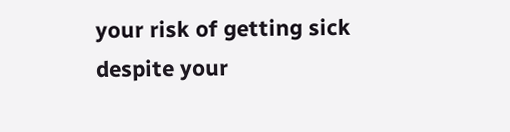your risk of getting sick despite your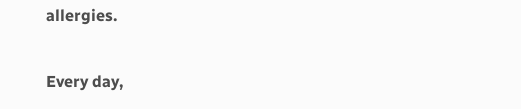allergies.

Every day,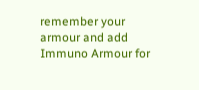remember your armour and add Immuno Armour for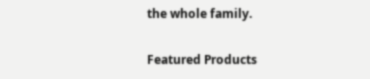the whole family.

Featured Products